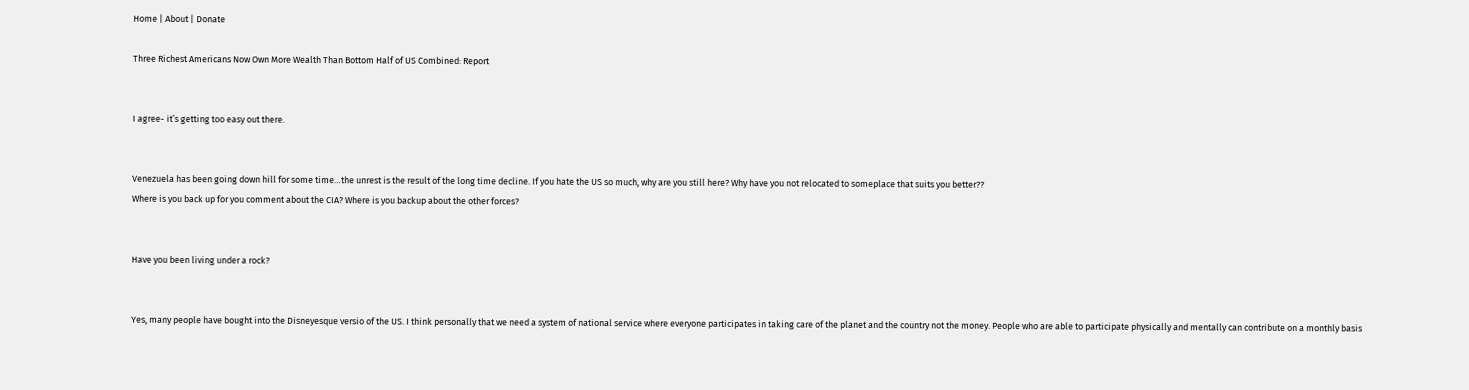Home | About | Donate

Three Richest Americans Now Own More Wealth Than Bottom Half of US Combined: Report


I agree- it’s getting too easy out there.


Venezuela has been going down hill for some time…the unrest is the result of the long time decline. If you hate the US so much, why are you still here? Why have you not relocated to someplace that suits you better??
Where is you back up for you comment about the CIA? Where is you backup about the other forces?


Have you been living under a rock?


Yes, many people have bought into the Disneyesque versio of the US. I think personally that we need a system of national service where everyone participates in taking care of the planet and the country not the money. People who are able to participate physically and mentally can contribute on a monthly basis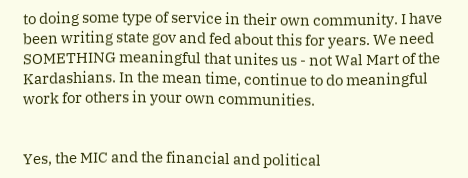to doing some type of service in their own community. I have been writing state gov and fed about this for years. We need SOMETHING meaningful that unites us - not Wal Mart of the Kardashians. In the mean time, continue to do meaningful work for others in your own communities.


Yes, the MIC and the financial and political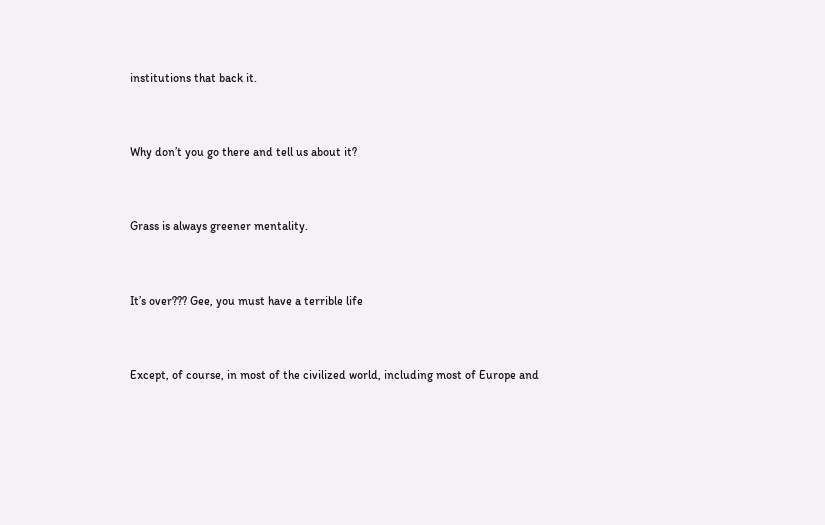institutions that back it.


Why don’t you go there and tell us about it?


Grass is always greener mentality.


It’s over??? Gee, you must have a terrible life


Except, of course, in most of the civilized world, including most of Europe and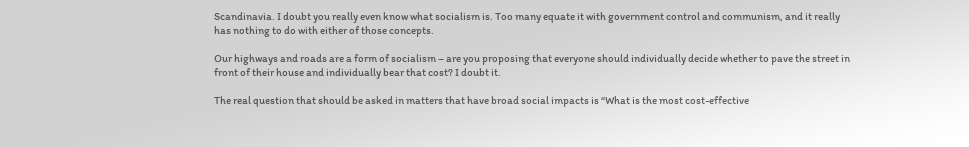Scandinavia. I doubt you really even know what socialism is. Too many equate it with government control and communism, and it really has nothing to do with either of those concepts.

Our highways and roads are a form of socialism – are you proposing that everyone should individually decide whether to pave the street in front of their house and individually bear that cost? I doubt it.

The real question that should be asked in matters that have broad social impacts is “What is the most cost-effective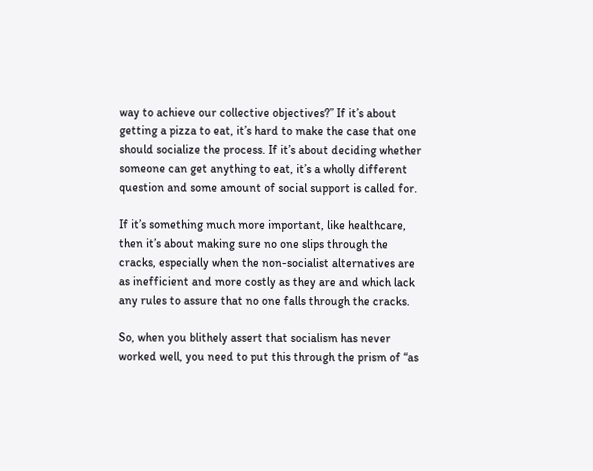way to achieve our collective objectives?” If it’s about getting a pizza to eat, it’s hard to make the case that one should socialize the process. If it’s about deciding whether someone can get anything to eat, it’s a wholly different question and some amount of social support is called for.

If it’s something much more important, like healthcare, then it’s about making sure no one slips through the cracks, especially when the non-socialist alternatives are as inefficient and more costly as they are and which lack any rules to assure that no one falls through the cracks.

So, when you blithely assert that socialism has never worked well, you need to put this through the prism of “as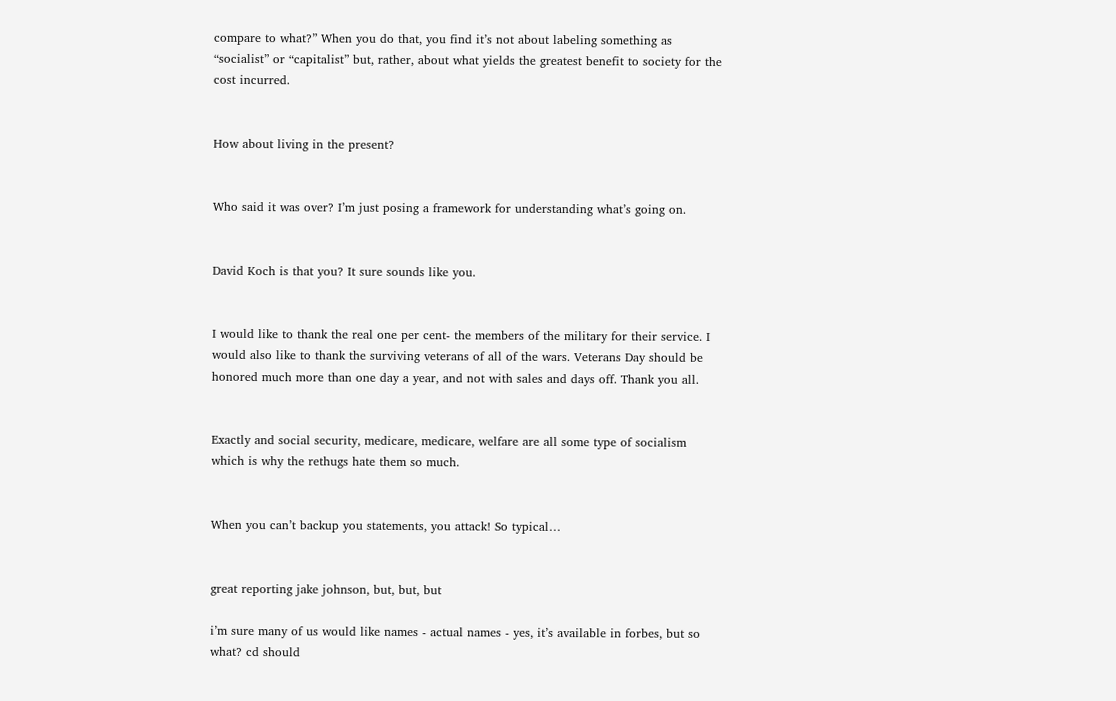compare to what?” When you do that, you find it’s not about labeling something as “socialist” or “capitalist” but, rather, about what yields the greatest benefit to society for the cost incurred.


How about living in the present?


Who said it was over? I’m just posing a framework for understanding what’s going on.


David Koch is that you? It sure sounds like you.


I would like to thank the real one per cent- the members of the military for their service. I would also like to thank the surviving veterans of all of the wars. Veterans Day should be honored much more than one day a year, and not with sales and days off. Thank you all.


Exactly and social security, medicare, medicare, welfare are all some type of socialism which is why the rethugs hate them so much.


When you can’t backup you statements, you attack! So typical…


great reporting jake johnson, but, but, but

i’m sure many of us would like names - actual names - yes, it’s available in forbes, but so what? cd should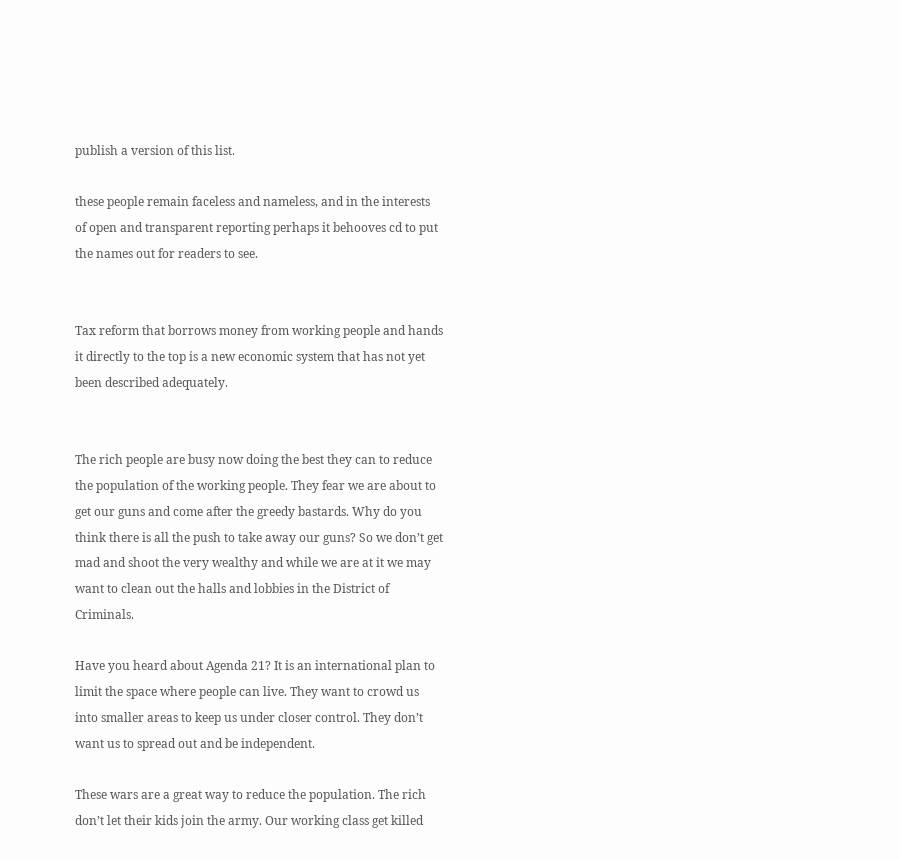publish a version of this list.

these people remain faceless and nameless, and in the interests of open and transparent reporting perhaps it behooves cd to put the names out for readers to see.


Tax reform that borrows money from working people and hands it directly to the top is a new economic system that has not yet been described adequately.


The rich people are busy now doing the best they can to reduce the population of the working people. They fear we are about to get our guns and come after the greedy bastards. Why do you think there is all the push to take away our guns? So we don’t get mad and shoot the very wealthy and while we are at it we may want to clean out the halls and lobbies in the District of Criminals.

Have you heard about Agenda 21? It is an international plan to limit the space where people can live. They want to crowd us into smaller areas to keep us under closer control. They don’t want us to spread out and be independent.

These wars are a great way to reduce the population. The rich don’t let their kids join the army. Our working class get killed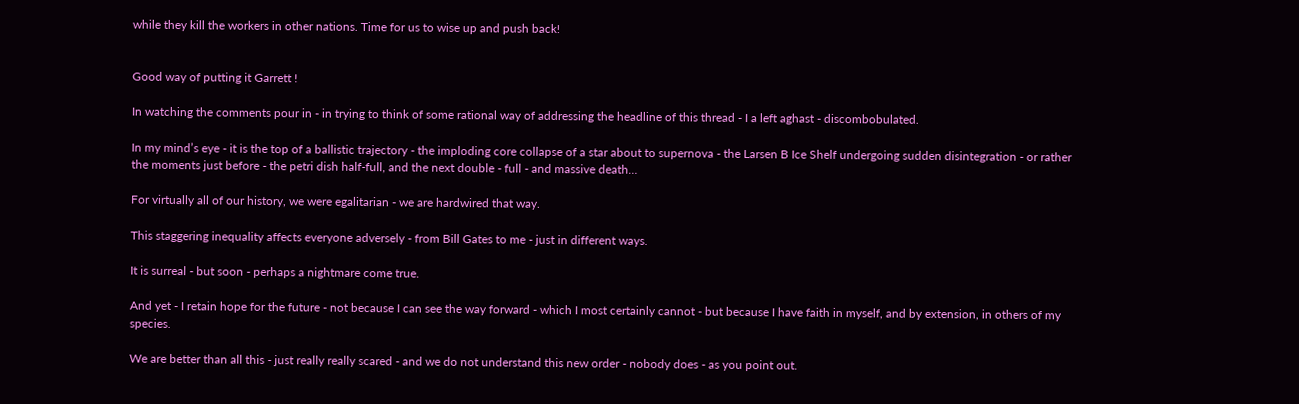while they kill the workers in other nations. Time for us to wise up and push back!


Good way of putting it Garrett !

In watching the comments pour in - in trying to think of some rational way of addressing the headline of this thread - I a left aghast - discombobulated.

In my mind’s eye - it is the top of a ballistic trajectory - the imploding core collapse of a star about to supernova - the Larsen B Ice Shelf undergoing sudden disintegration - or rather the moments just before - the petri dish half-full, and the next double - full - and massive death…

For virtually all of our history, we were egalitarian - we are hardwired that way.

This staggering inequality affects everyone adversely - from Bill Gates to me - just in different ways.

It is surreal - but soon - perhaps a nightmare come true.

And yet - I retain hope for the future - not because I can see the way forward - which I most certainly cannot - but because I have faith in myself, and by extension, in others of my species.

We are better than all this - just really really scared - and we do not understand this new order - nobody does - as you point out.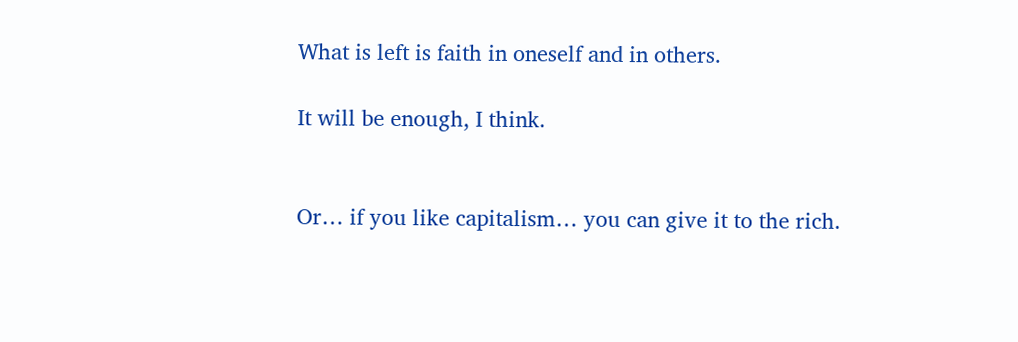What is left is faith in oneself and in others.

It will be enough, I think.


Or… if you like capitalism… you can give it to the rich.